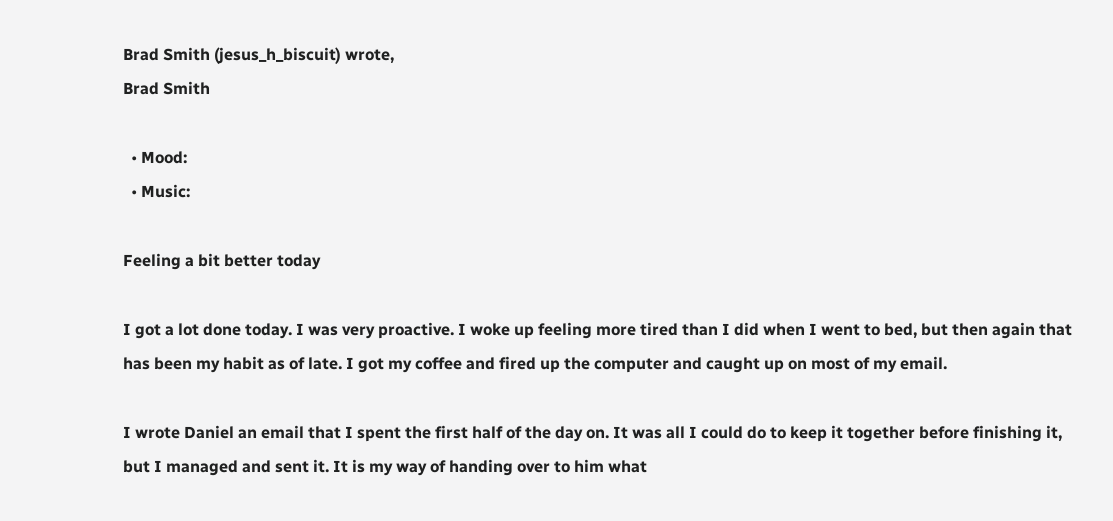Brad Smith (jesus_h_biscuit) wrote,
Brad Smith

  • Mood:
  • Music:

Feeling a bit better today

I got a lot done today. I was very proactive. I woke up feeling more tired than I did when I went to bed, but then again that has been my habit as of late. I got my coffee and fired up the computer and caught up on most of my email.

I wrote Daniel an email that I spent the first half of the day on. It was all I could do to keep it together before finishing it, but I managed and sent it. It is my way of handing over to him what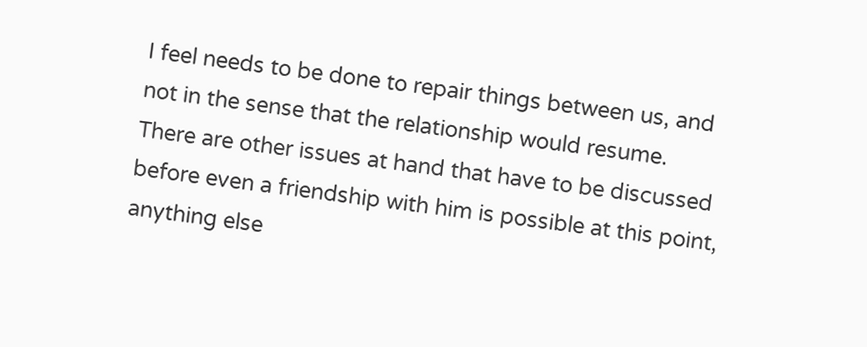I feel needs to be done to repair things between us, and not in the sense that the relationship would resume. There are other issues at hand that have to be discussed before even a friendship with him is possible at this point, anything else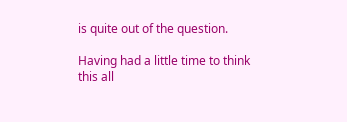is quite out of the question.

Having had a little time to think this all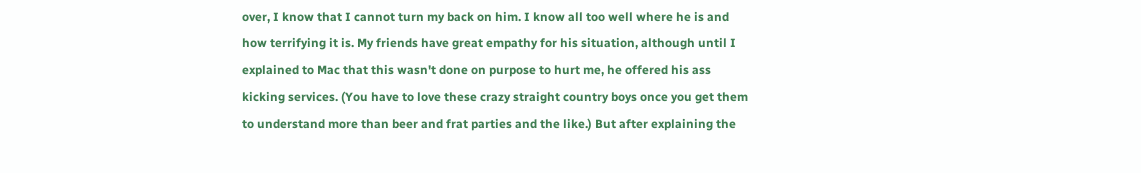over, I know that I cannot turn my back on him. I know all too well where he is and how terrifying it is. My friends have great empathy for his situation, although until I explained to Mac that this wasn't done on purpose to hurt me, he offered his ass kicking services. (You have to love these crazy straight country boys once you get them to understand more than beer and frat parties and the like.) But after explaining the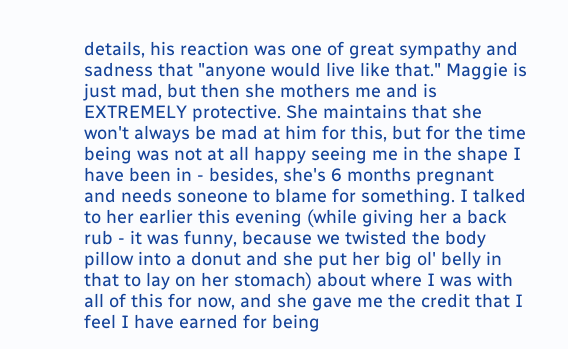details, his reaction was one of great sympathy and sadness that "anyone would live like that." Maggie is just mad, but then she mothers me and is EXTREMELY protective. She maintains that she won't always be mad at him for this, but for the time being was not at all happy seeing me in the shape I have been in - besides, she's 6 months pregnant and needs soneone to blame for something. I talked to her earlier this evening (while giving her a back rub - it was funny, because we twisted the body pillow into a donut and she put her big ol' belly in that to lay on her stomach) about where I was with all of this for now, and she gave me the credit that I feel I have earned for being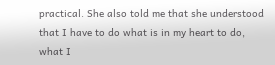practical. She also told me that she understood that I have to do what is in my heart to do, what I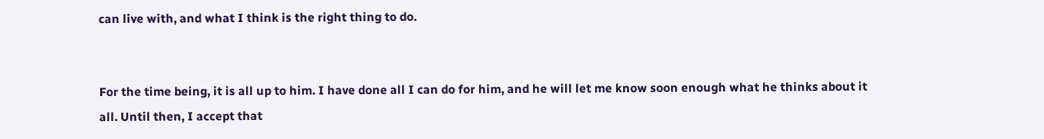can live with, and what I think is the right thing to do.


For the time being, it is all up to him. I have done all I can do for him, and he will let me know soon enough what he thinks about it all. Until then, I accept that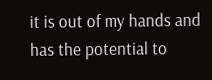it is out of my hands and has the potential to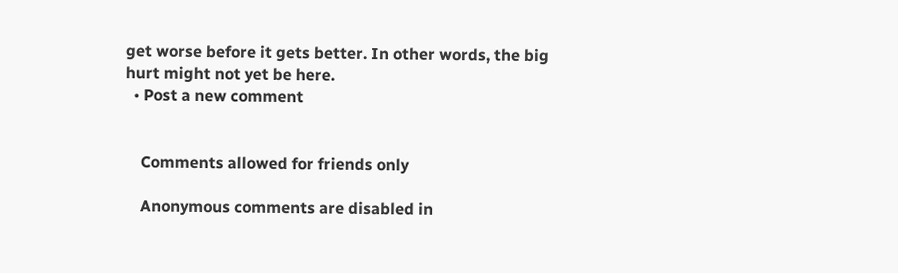get worse before it gets better. In other words, the big hurt might not yet be here.
  • Post a new comment


    Comments allowed for friends only

    Anonymous comments are disabled in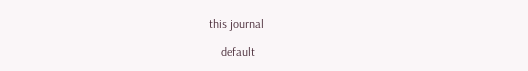this journal

    default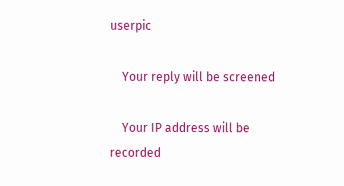userpic

    Your reply will be screened

    Your IP address will be recorded